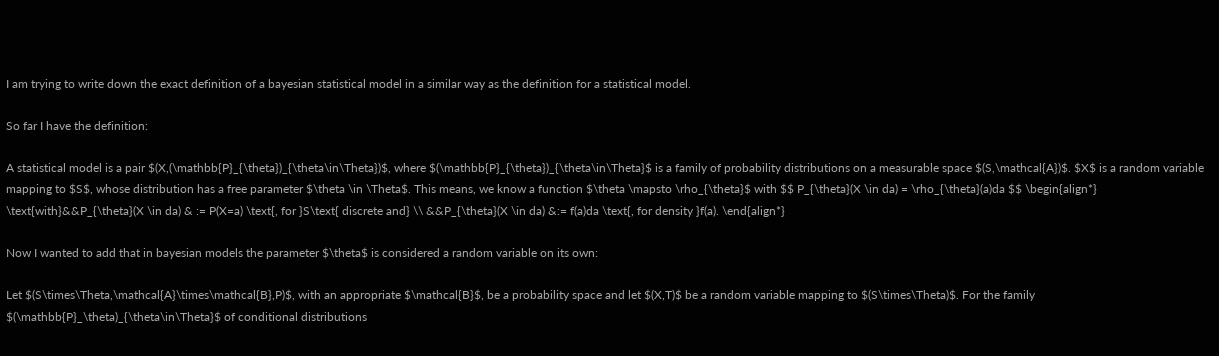I am trying to write down the exact definition of a bayesian statistical model in a similar way as the definition for a statistical model.

So far I have the definition:

A statistical model is a pair $(X,(\mathbb{P}_{\theta})_{\theta\in\Theta})$, where $(\mathbb{P}_{\theta})_{\theta\in\Theta}$ is a family of probability distributions on a measurable space $(S,\mathcal{A})$. $X$ is a random variable mapping to $S$, whose distribution has a free parameter $\theta \in \Theta$. This means, we know a function $\theta \mapsto \rho_{\theta}$ with $$ P_{\theta}(X \in da) = \rho_{\theta}(a)da $$ \begin{align*} \text{with}&&P_{\theta}(X \in da) & := P(X=a) \text{, for }S\text{ discrete and} \\ &&P_{\theta}(X \in da) &:= f(a)da \text{, for density }f(a). \end{align*}

Now I wanted to add that in bayesian models the parameter $\theta$ is considered a random variable on its own:

Let $(S\times\Theta,\mathcal{A}\times\mathcal{B},P)$, with an appropriate $\mathcal{B}$, be a probability space and let $(X,T)$ be a random variable mapping to $(S\times\Theta)$. For the family $(\mathbb{P}_\theta)_{\theta\in\Theta}$ of conditional distributions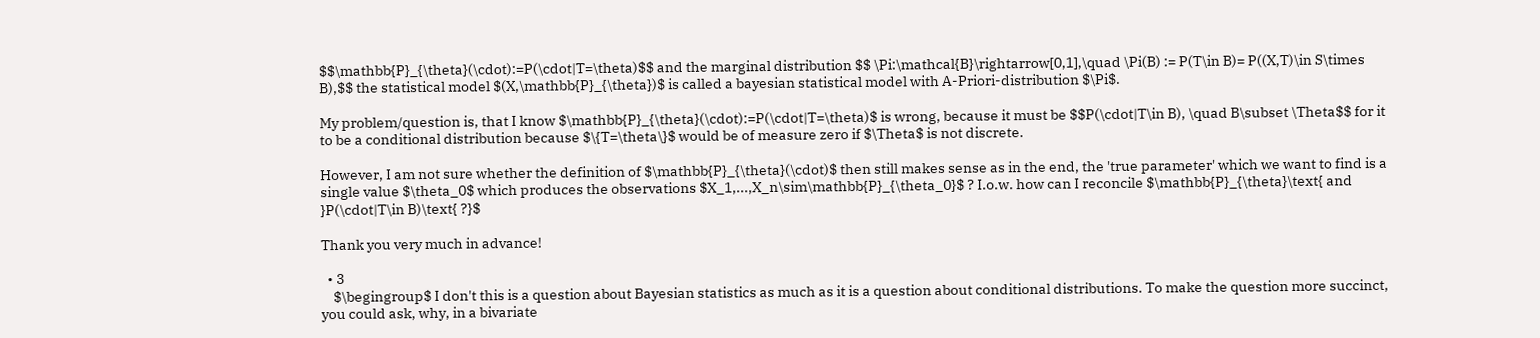$$\mathbb{P}_{\theta}(\cdot):=P(\cdot|T=\theta)$$ and the marginal distribution $$ \Pi:\mathcal{B}\rightarrow[0,1],\quad \Pi(B) := P(T\in B)= P((X,T)\in S\times B),$$ the statistical model $(X,\mathbb{P}_{\theta})$ is called a bayesian statistical model with A-Priori-distribution $\Pi$.

My problem/question is, that I know $\mathbb{P}_{\theta}(\cdot):=P(\cdot|T=\theta)$ is wrong, because it must be $$P(\cdot|T\in B), \quad B\subset \Theta$$ for it to be a conditional distribution because $\{T=\theta\}$ would be of measure zero if $\Theta$ is not discrete.

However, I am not sure whether the definition of $\mathbb{P}_{\theta}(\cdot)$ then still makes sense as in the end, the 'true parameter' which we want to find is a single value $\theta_0$ which produces the observations $X_1,...,X_n\sim\mathbb{P}_{\theta_0}$ ? I.o.w. how can I reconcile $\mathbb{P}_{\theta}\text{ and }P(\cdot|T\in B)\text{ ?}$

Thank you very much in advance!

  • 3
    $\begingroup$ I don't this is a question about Bayesian statistics as much as it is a question about conditional distributions. To make the question more succinct, you could ask, why, in a bivariate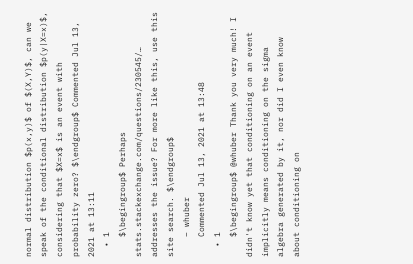normal distribution $p(x,y)$ of $(X,Y)$, can we speak of the conditional distribution $p(y|X=x)$, considering that $X=x$ is an event with probability zero? $\endgroup$ Commented Jul 13, 2021 at 13:11
  • 1
    $\begingroup$ Perhaps stats.stackexchange.com/questions/230545/… addresses the issue? For more like this, use this site search. $\endgroup$
    – whuber
    Commented Jul 13, 2021 at 13:48
  • 1
    $\begingroup$ @whuber Thank you very much! I didn't know yet that conditioning on an event implicitly means conditioning on the sigma algebra generated by it, nor did I even know about conditioning on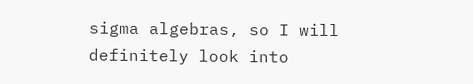sigma algebras, so I will definitely look into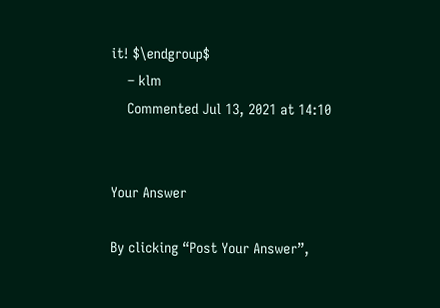it! $\endgroup$
    – klm
    Commented Jul 13, 2021 at 14:10


Your Answer

By clicking “Post Your Answer”,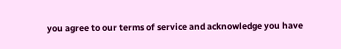you agree to our terms of service and acknowledge you have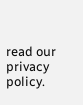read our privacy policy.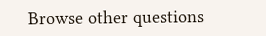Browse other questions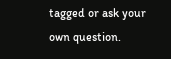tagged or ask your own question.